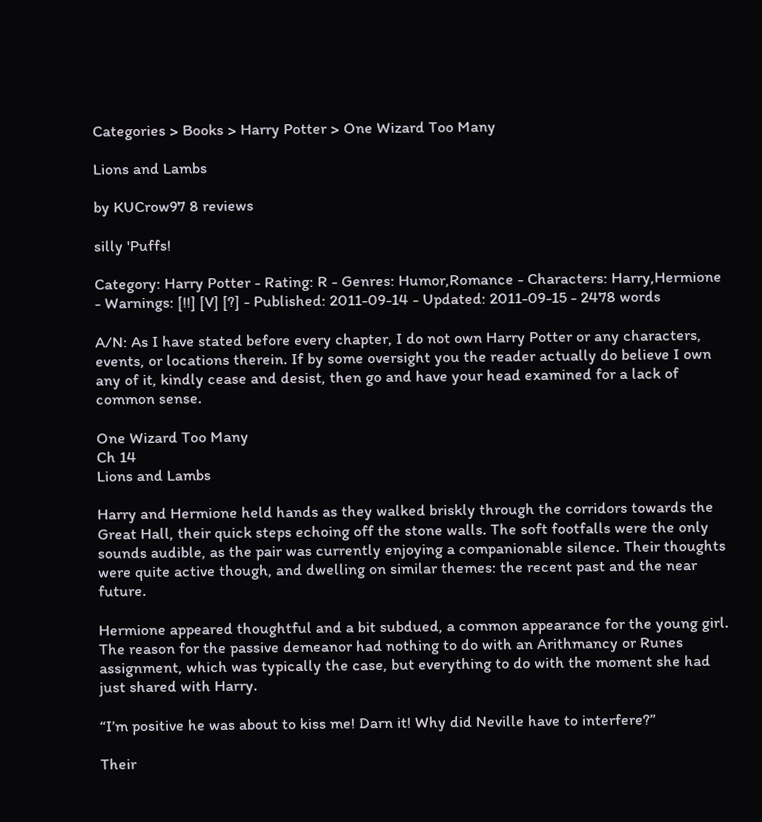Categories > Books > Harry Potter > One Wizard Too Many

Lions and Lambs

by KUCrow97 8 reviews

silly 'Puffs!

Category: Harry Potter - Rating: R - Genres: Humor,Romance - Characters: Harry,Hermione - Warnings: [!!] [V] [?] - Published: 2011-09-14 - Updated: 2011-09-15 - 2478 words

A/N: As I have stated before every chapter, I do not own Harry Potter or any characters, events, or locations therein. If by some oversight you the reader actually do believe I own any of it, kindly cease and desist, then go and have your head examined for a lack of common sense.

One Wizard Too Many
Ch 14
Lions and Lambs

Harry and Hermione held hands as they walked briskly through the corridors towards the Great Hall, their quick steps echoing off the stone walls. The soft footfalls were the only sounds audible, as the pair was currently enjoying a companionable silence. Their thoughts were quite active though, and dwelling on similar themes: the recent past and the near future.

Hermione appeared thoughtful and a bit subdued, a common appearance for the young girl. The reason for the passive demeanor had nothing to do with an Arithmancy or Runes assignment, which was typically the case, but everything to do with the moment she had just shared with Harry.

“I’m positive he was about to kiss me! Darn it! Why did Neville have to interfere?”

Their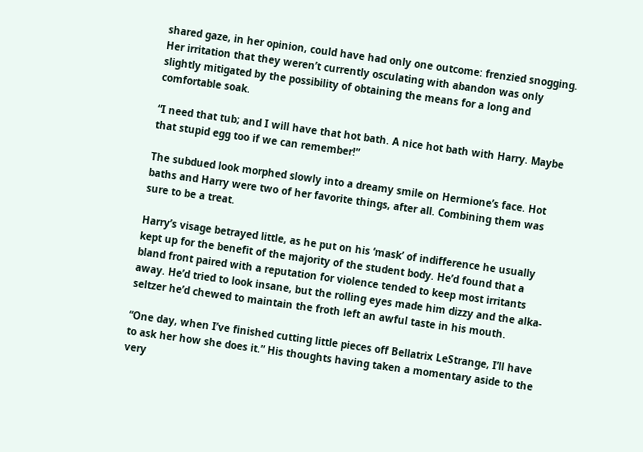shared gaze, in her opinion, could have had only one outcome: frenzied snogging. Her irritation that they weren’t currently osculating with abandon was only slightly mitigated by the possibility of obtaining the means for a long and comfortable soak.

“I need that tub; and I will have that hot bath. A nice hot bath with Harry. Maybe that stupid egg too if we can remember!”

The subdued look morphed slowly into a dreamy smile on Hermione’s face. Hot baths and Harry were two of her favorite things, after all. Combining them was sure to be a treat.

Harry’s visage betrayed little, as he put on his ‘mask’ of indifference he usually kept up for the benefit of the majority of the student body. He’d found that a bland front paired with a reputation for violence tended to keep most irritants away. He’d tried to look insane, but the rolling eyes made him dizzy and the alka-seltzer he’d chewed to maintain the froth left an awful taste in his mouth.

“One day, when I’ve finished cutting little pieces off Bellatrix LeStrange, I’ll have to ask her how she does it.” His thoughts having taken a momentary aside to the very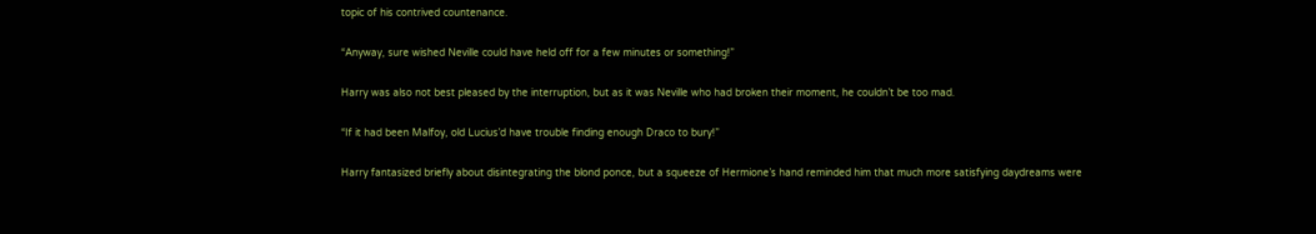topic of his contrived countenance.

“Anyway, sure wished Neville could have held off for a few minutes or something!”

Harry was also not best pleased by the interruption, but as it was Neville who had broken their moment, he couldn’t be too mad.

“If it had been Malfoy, old Lucius’d have trouble finding enough Draco to bury!”

Harry fantasized briefly about disintegrating the blond ponce, but a squeeze of Hermione’s hand reminded him that much more satisfying daydreams were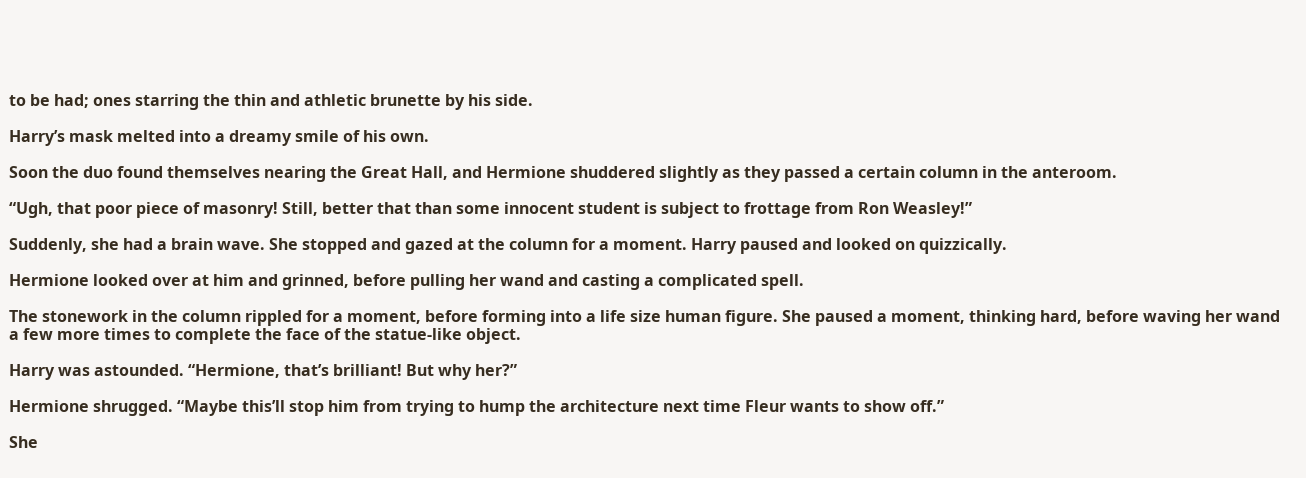to be had; ones starring the thin and athletic brunette by his side.

Harry’s mask melted into a dreamy smile of his own.

Soon the duo found themselves nearing the Great Hall, and Hermione shuddered slightly as they passed a certain column in the anteroom.

“Ugh, that poor piece of masonry! Still, better that than some innocent student is subject to frottage from Ron Weasley!”

Suddenly, she had a brain wave. She stopped and gazed at the column for a moment. Harry paused and looked on quizzically.

Hermione looked over at him and grinned, before pulling her wand and casting a complicated spell.

The stonework in the column rippled for a moment, before forming into a life size human figure. She paused a moment, thinking hard, before waving her wand a few more times to complete the face of the statue-like object.

Harry was astounded. “Hermione, that’s brilliant! But why her?”

Hermione shrugged. “Maybe this’ll stop him from trying to hump the architecture next time Fleur wants to show off.”

She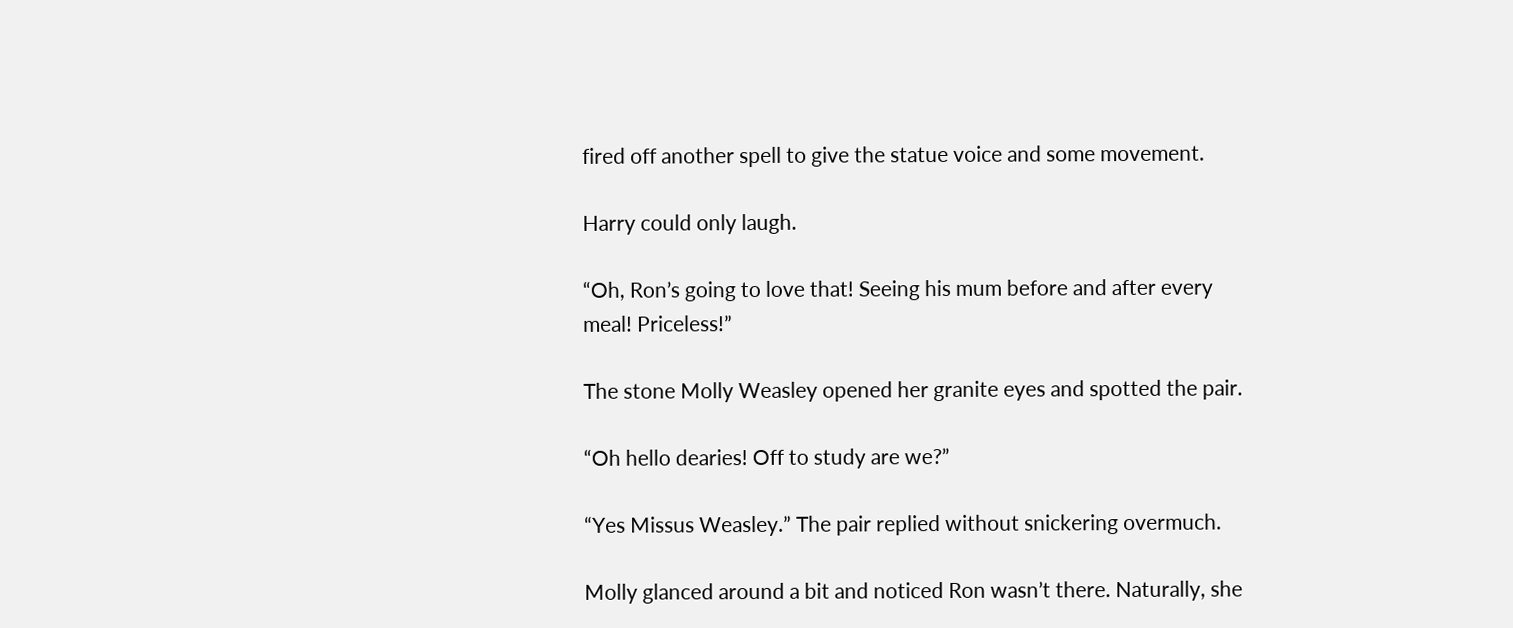fired off another spell to give the statue voice and some movement.

Harry could only laugh.

“Oh, Ron’s going to love that! Seeing his mum before and after every meal! Priceless!”

The stone Molly Weasley opened her granite eyes and spotted the pair.

“Oh hello dearies! Off to study are we?”

“Yes Missus Weasley.” The pair replied without snickering overmuch.

Molly glanced around a bit and noticed Ron wasn’t there. Naturally, she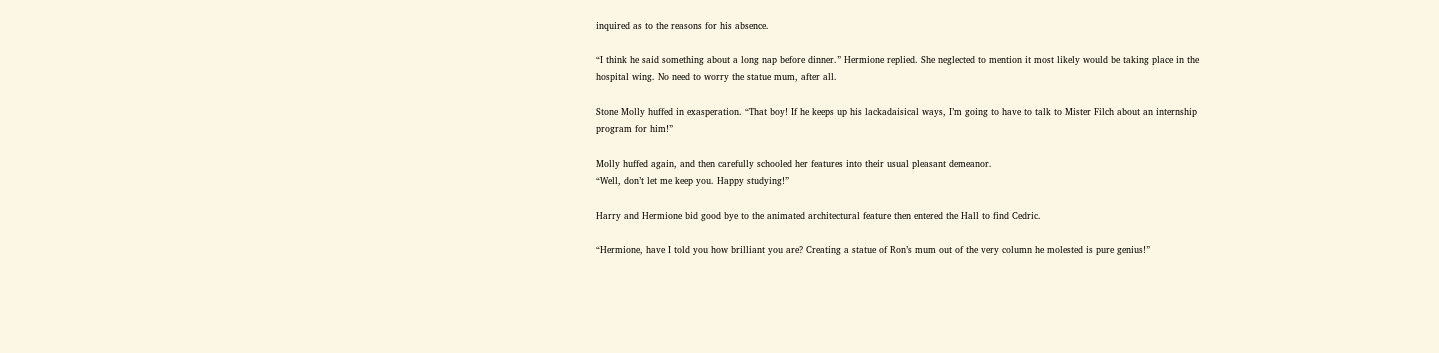inquired as to the reasons for his absence.

“I think he said something about a long nap before dinner.” Hermione replied. She neglected to mention it most likely would be taking place in the hospital wing. No need to worry the statue mum, after all.

Stone Molly huffed in exasperation. “That boy! If he keeps up his lackadaisical ways, I’m going to have to talk to Mister Filch about an internship program for him!”

Molly huffed again, and then carefully schooled her features into their usual pleasant demeanor.
“Well, don’t let me keep you. Happy studying!”

Harry and Hermione bid good bye to the animated architectural feature then entered the Hall to find Cedric.

“Hermione, have I told you how brilliant you are? Creating a statue of Ron’s mum out of the very column he molested is pure genius!”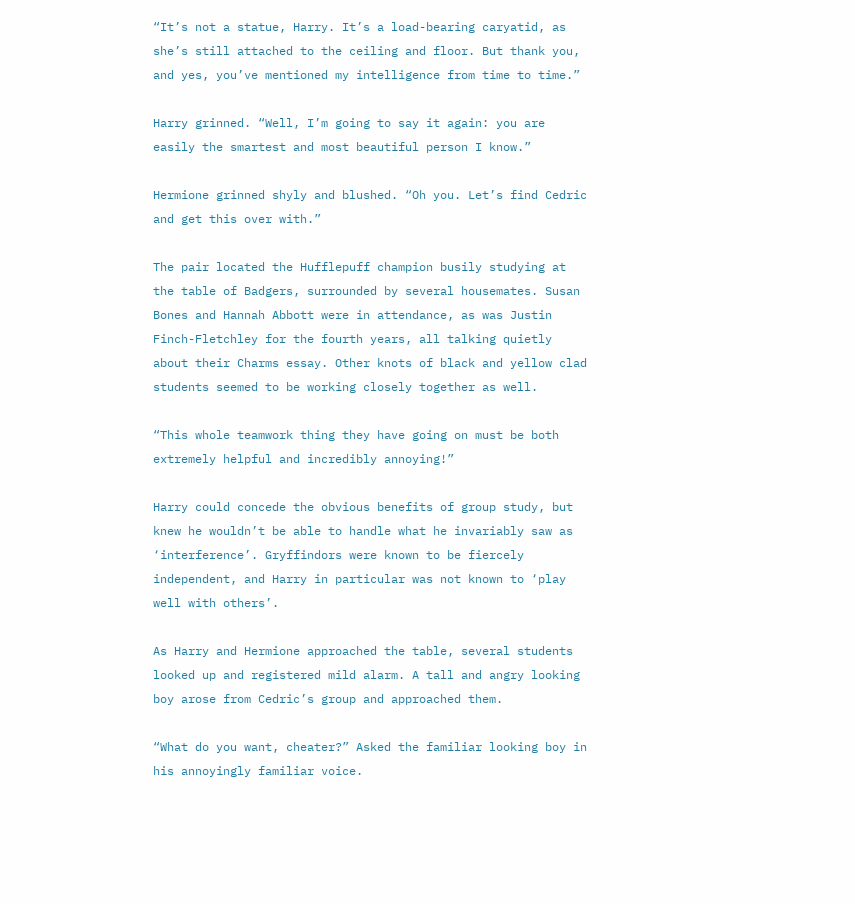“It’s not a statue, Harry. It’s a load-bearing caryatid, as she’s still attached to the ceiling and floor. But thank you, and yes, you’ve mentioned my intelligence from time to time.”

Harry grinned. “Well, I’m going to say it again: you are easily the smartest and most beautiful person I know.”

Hermione grinned shyly and blushed. “Oh you. Let’s find Cedric and get this over with.”

The pair located the Hufflepuff champion busily studying at the table of Badgers, surrounded by several housemates. Susan Bones and Hannah Abbott were in attendance, as was Justin Finch-Fletchley for the fourth years, all talking quietly about their Charms essay. Other knots of black and yellow clad students seemed to be working closely together as well.

“This whole teamwork thing they have going on must be both extremely helpful and incredibly annoying!”

Harry could concede the obvious benefits of group study, but knew he wouldn’t be able to handle what he invariably saw as ‘interference’. Gryffindors were known to be fiercely independent, and Harry in particular was not known to ‘play well with others’.

As Harry and Hermione approached the table, several students looked up and registered mild alarm. A tall and angry looking boy arose from Cedric’s group and approached them.

“What do you want, cheater?” Asked the familiar looking boy in his annoyingly familiar voice.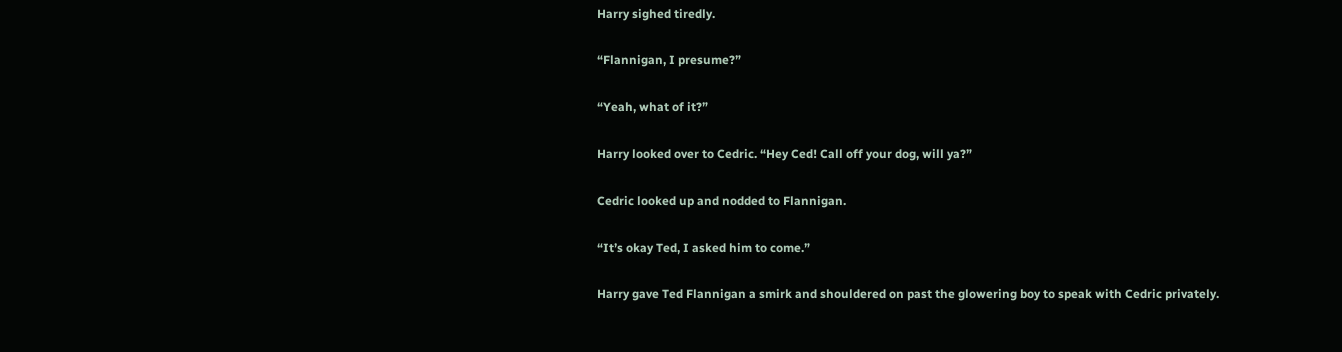Harry sighed tiredly.

“Flannigan, I presume?”

“Yeah, what of it?”

Harry looked over to Cedric. “Hey Ced! Call off your dog, will ya?”

Cedric looked up and nodded to Flannigan.

“It’s okay Ted, I asked him to come.”

Harry gave Ted Flannigan a smirk and shouldered on past the glowering boy to speak with Cedric privately.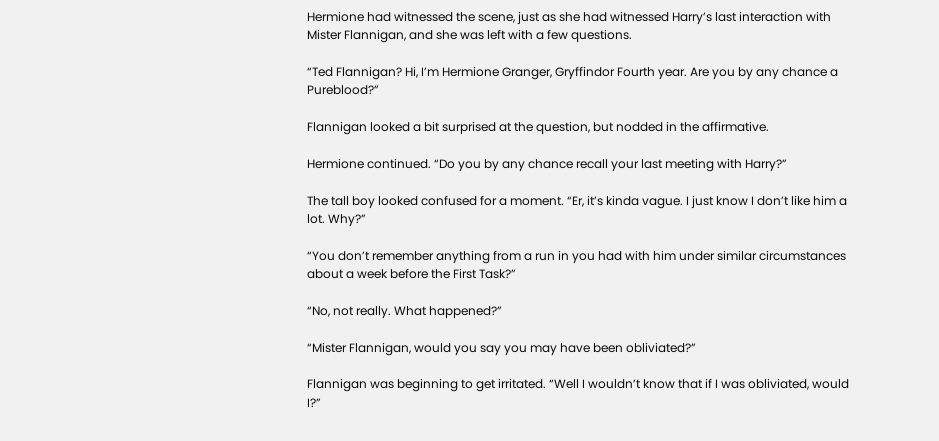Hermione had witnessed the scene, just as she had witnessed Harry’s last interaction with Mister Flannigan, and she was left with a few questions.

“Ted Flannigan? Hi, I’m Hermione Granger, Gryffindor Fourth year. Are you by any chance a Pureblood?”

Flannigan looked a bit surprised at the question, but nodded in the affirmative.

Hermione continued. “Do you by any chance recall your last meeting with Harry?”

The tall boy looked confused for a moment. “Er, it’s kinda vague. I just know I don’t like him a lot. Why?”

“You don’t remember anything from a run in you had with him under similar circumstances about a week before the First Task?”

“No, not really. What happened?”

“Mister Flannigan, would you say you may have been obliviated?”

Flannigan was beginning to get irritated. “Well I wouldn’t know that if I was obliviated, would I?”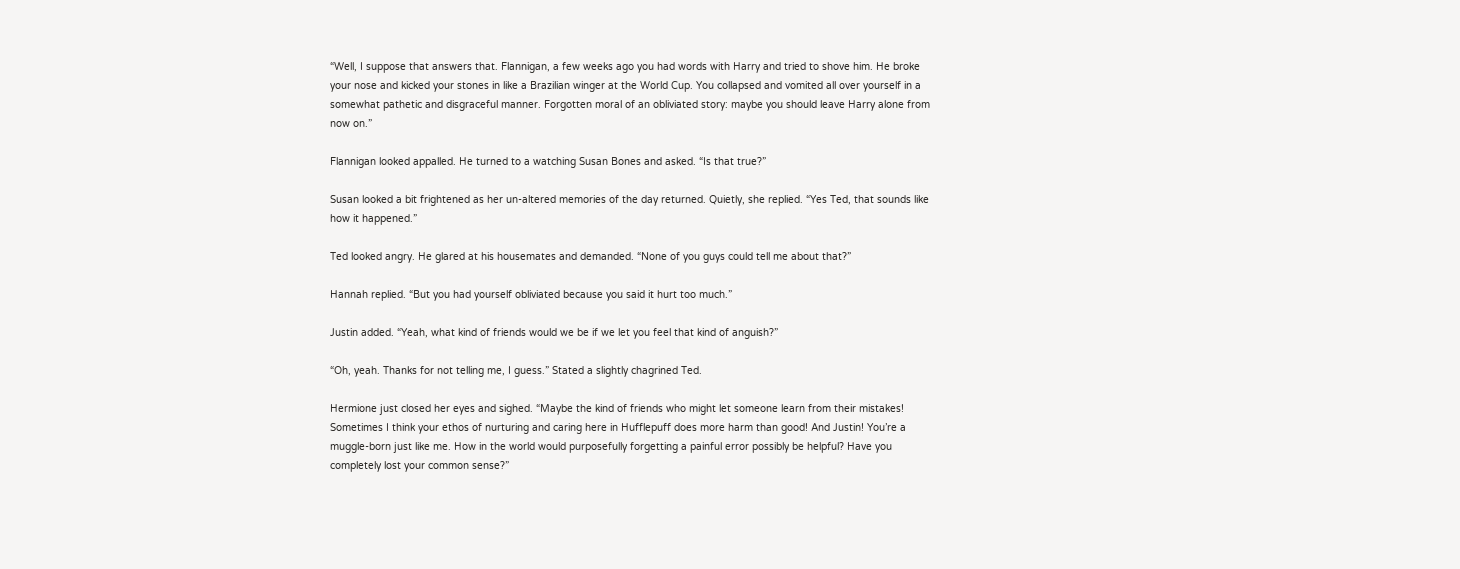“Well, I suppose that answers that. Flannigan, a few weeks ago you had words with Harry and tried to shove him. He broke your nose and kicked your stones in like a Brazilian winger at the World Cup. You collapsed and vomited all over yourself in a somewhat pathetic and disgraceful manner. Forgotten moral of an obliviated story: maybe you should leave Harry alone from now on.”

Flannigan looked appalled. He turned to a watching Susan Bones and asked. “Is that true?”

Susan looked a bit frightened as her un-altered memories of the day returned. Quietly, she replied. “Yes Ted, that sounds like how it happened.”

Ted looked angry. He glared at his housemates and demanded. “None of you guys could tell me about that?”

Hannah replied. “But you had yourself obliviated because you said it hurt too much.”

Justin added. “Yeah, what kind of friends would we be if we let you feel that kind of anguish?”

“Oh, yeah. Thanks for not telling me, I guess.” Stated a slightly chagrined Ted.

Hermione just closed her eyes and sighed. “Maybe the kind of friends who might let someone learn from their mistakes! Sometimes I think your ethos of nurturing and caring here in Hufflepuff does more harm than good! And Justin! You’re a muggle-born just like me. How in the world would purposefully forgetting a painful error possibly be helpful? Have you completely lost your common sense?”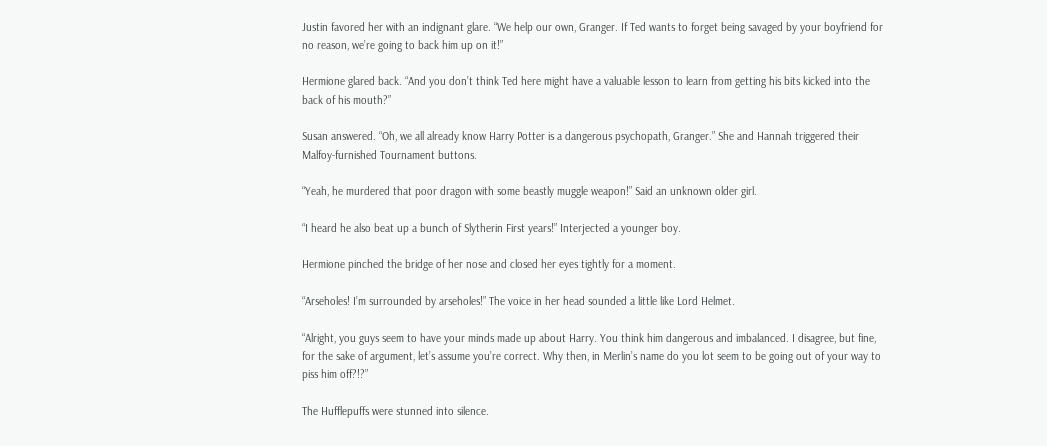Justin favored her with an indignant glare. “We help our own, Granger. If Ted wants to forget being savaged by your boyfriend for no reason, we’re going to back him up on it!”

Hermione glared back. “And you don’t think Ted here might have a valuable lesson to learn from getting his bits kicked into the back of his mouth?”

Susan answered. “Oh, we all already know Harry Potter is a dangerous psychopath, Granger.” She and Hannah triggered their Malfoy-furnished Tournament buttons.

“Yeah, he murdered that poor dragon with some beastly muggle weapon!” Said an unknown older girl.

“I heard he also beat up a bunch of Slytherin First years!” Interjected a younger boy.

Hermione pinched the bridge of her nose and closed her eyes tightly for a moment.

“Arseholes! I’m surrounded by arseholes!” The voice in her head sounded a little like Lord Helmet.

“Alright, you guys seem to have your minds made up about Harry. You think him dangerous and imbalanced. I disagree, but fine, for the sake of argument, let’s assume you’re correct. Why then, in Merlin’s name do you lot seem to be going out of your way to piss him off?!?”

The Hufflepuffs were stunned into silence.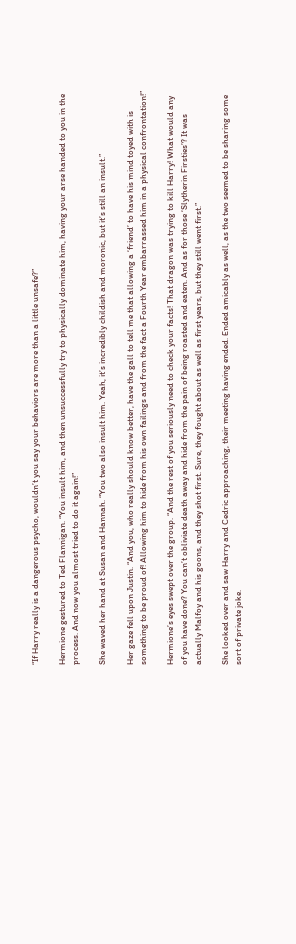“If Harry really is a dangerous psycho, wouldn’t you say your behaviors are more than a little unsafe?”

Hermione gestured to Ted Flannigan. “You insult him, and then unsuccessfully try to physically dominate him, having your arse handed to you in the process. And now you almost tried to do it again!”

She waved her hand at Susan and Hannah. “You two also insult him. Yeah, it’s incredibly childish and moronic, but it’s still an insult.”

Her gaze fell upon Justin. “And you, who really should know better, have the gall to tell me that allowing a ‘friend’ to have his mind toyed with is something to be proud of! Allowing him to hide from his own failings and from the fact a Fourth Year embarrassed him in a physical confrontation!”

Hermione’s eyes swept over the group. “And the rest of you seriously need to check your facts! That dragon was trying to kill Harry! What would any of you have done? You can’t obliviate death away and hide from the pain of being roasted and eaten. And as for those ‘Slytherin Firsties’? It was actually Malfoy and his goons, and they shot first. Sure, they fought about as well as first years, but they still went first.”

She looked over and saw Harry and Cedric approaching, their meeting having ended. Ended amicably as well, as the two seemed to be sharing some sort of private joke.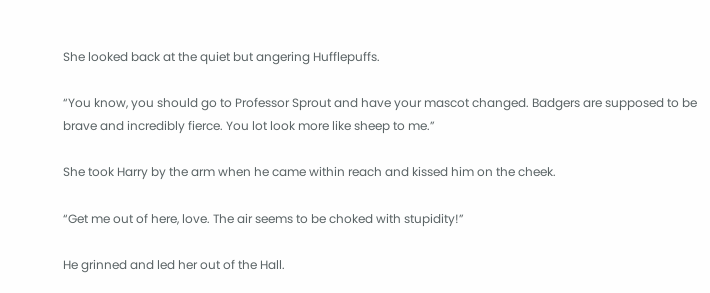She looked back at the quiet but angering Hufflepuffs.

“You know, you should go to Professor Sprout and have your mascot changed. Badgers are supposed to be brave and incredibly fierce. You lot look more like sheep to me.”

She took Harry by the arm when he came within reach and kissed him on the cheek.

“Get me out of here, love. The air seems to be choked with stupidity!”

He grinned and led her out of the Hall.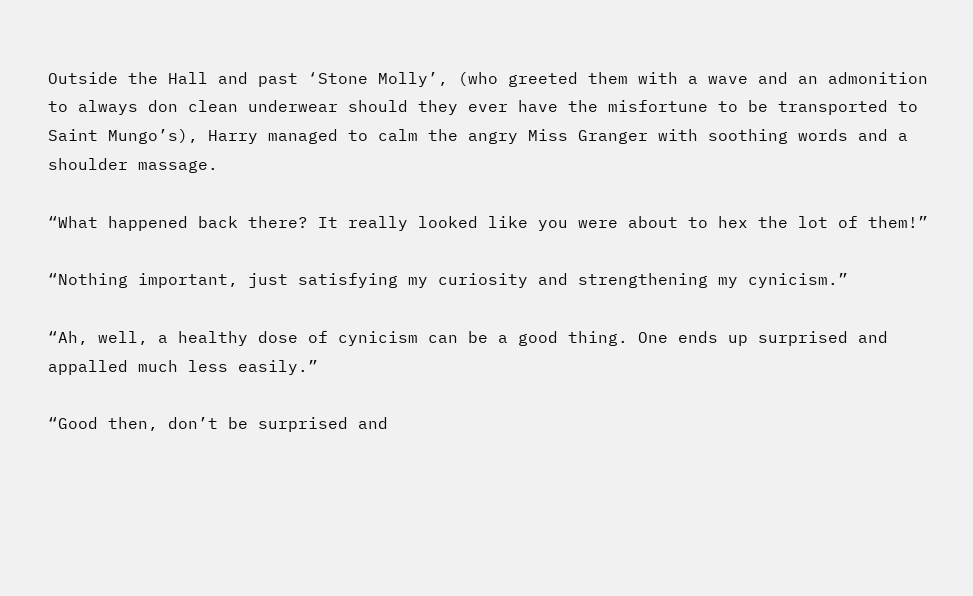Outside the Hall and past ‘Stone Molly’, (who greeted them with a wave and an admonition to always don clean underwear should they ever have the misfortune to be transported to Saint Mungo’s), Harry managed to calm the angry Miss Granger with soothing words and a shoulder massage.

“What happened back there? It really looked like you were about to hex the lot of them!”

“Nothing important, just satisfying my curiosity and strengthening my cynicism.”

“Ah, well, a healthy dose of cynicism can be a good thing. One ends up surprised and appalled much less easily.”

“Good then, don’t be surprised and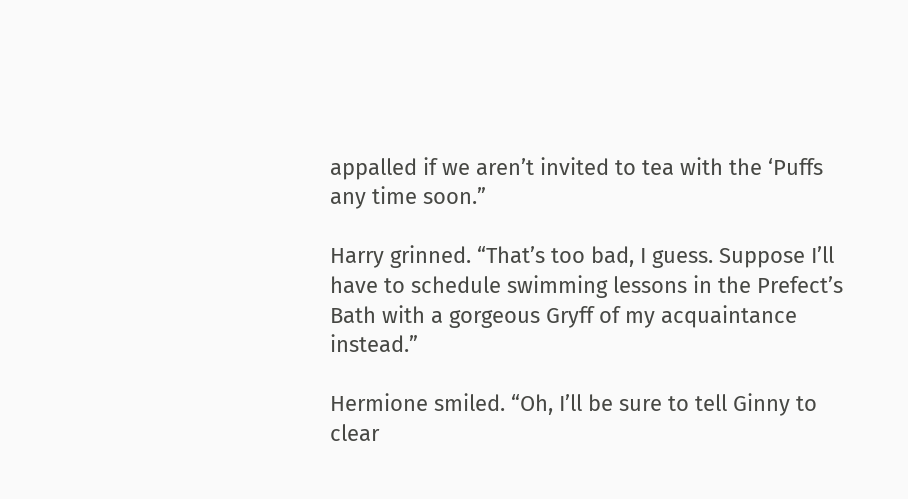appalled if we aren’t invited to tea with the ‘Puffs any time soon.”

Harry grinned. “That’s too bad, I guess. Suppose I’ll have to schedule swimming lessons in the Prefect’s Bath with a gorgeous Gryff of my acquaintance instead.”

Hermione smiled. “Oh, I’ll be sure to tell Ginny to clear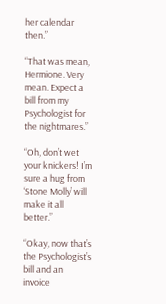her calendar then.”

“That was mean, Hermione. Very mean. Expect a bill from my Psychologist for the nightmares.”

“Oh, don’t wet your knickers! I’m sure a hug from ‘Stone Molly’ will make it all better.”

“Okay, now that’s the Psychologist’s bill and an invoice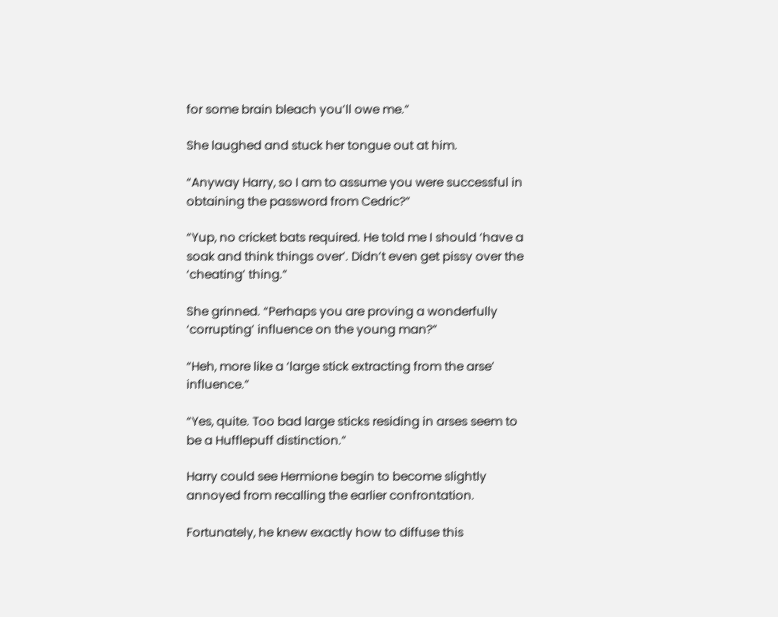for some brain bleach you’ll owe me.”

She laughed and stuck her tongue out at him.

“Anyway Harry, so I am to assume you were successful in obtaining the password from Cedric?”

“Yup, no cricket bats required. He told me I should ‘have a soak and think things over’. Didn’t even get pissy over the ‘cheating’ thing.”

She grinned. “Perhaps you are proving a wonderfully ‘corrupting’ influence on the young man?”

“Heh, more like a ‘large stick extracting from the arse’ influence.”

“Yes, quite. Too bad large sticks residing in arses seem to be a Hufflepuff distinction.”

Harry could see Hermione begin to become slightly annoyed from recalling the earlier confrontation.

Fortunately, he knew exactly how to diffuse this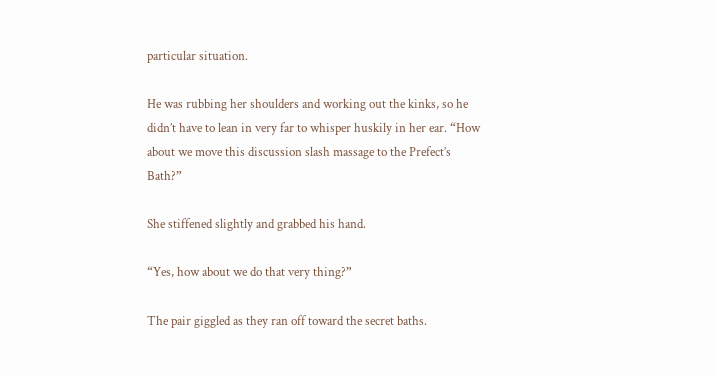particular situation.

He was rubbing her shoulders and working out the kinks, so he didn’t have to lean in very far to whisper huskily in her ear. “How about we move this discussion slash massage to the Prefect’s Bath?”

She stiffened slightly and grabbed his hand.

“Yes, how about we do that very thing?”

The pair giggled as they ran off toward the secret baths.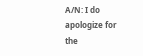A/N: I do apologize for the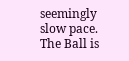seemingly slow pace. The Ball is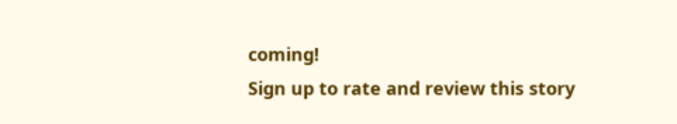coming!
Sign up to rate and review this story